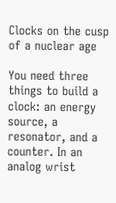Clocks on the cusp of a nuclear age

You need three things to build a clock: an energy source, a resonator, and a counter. In an analog wrist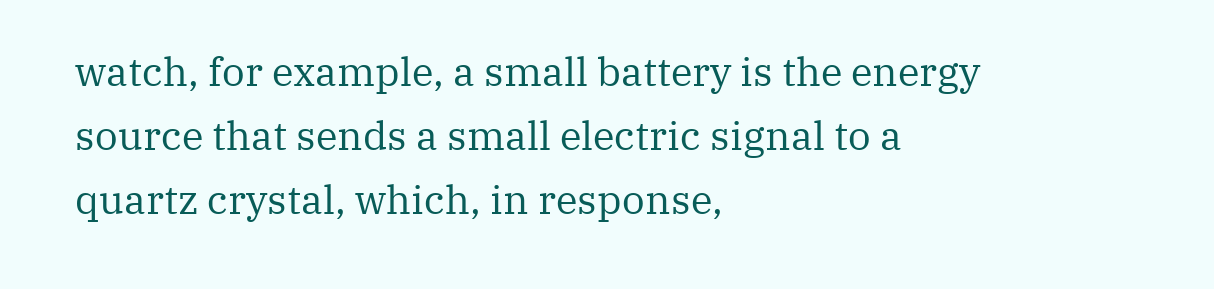watch, for example, a small battery is the energy source that sends a small electric signal to a quartz crystal, which, in response,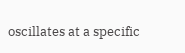oscillates at a specific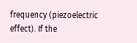frequency (piezoelectric effect). If the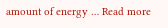amount of energy … Read more